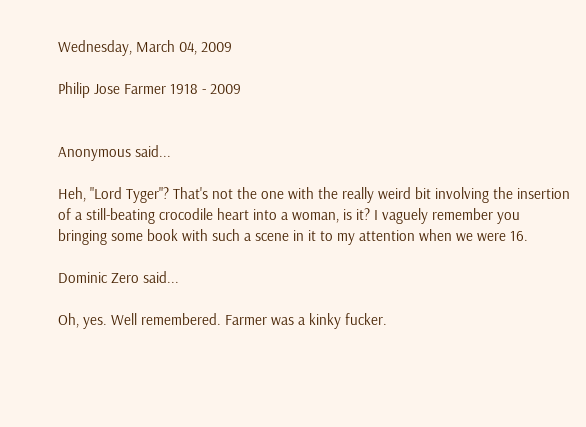Wednesday, March 04, 2009

Philip Jose Farmer 1918 - 2009


Anonymous said...

Heh, "Lord Tyger"? That's not the one with the really weird bit involving the insertion of a still-beating crocodile heart into a woman, is it? I vaguely remember you bringing some book with such a scene in it to my attention when we were 16.

Dominic Zero said...

Oh, yes. Well remembered. Farmer was a kinky fucker.